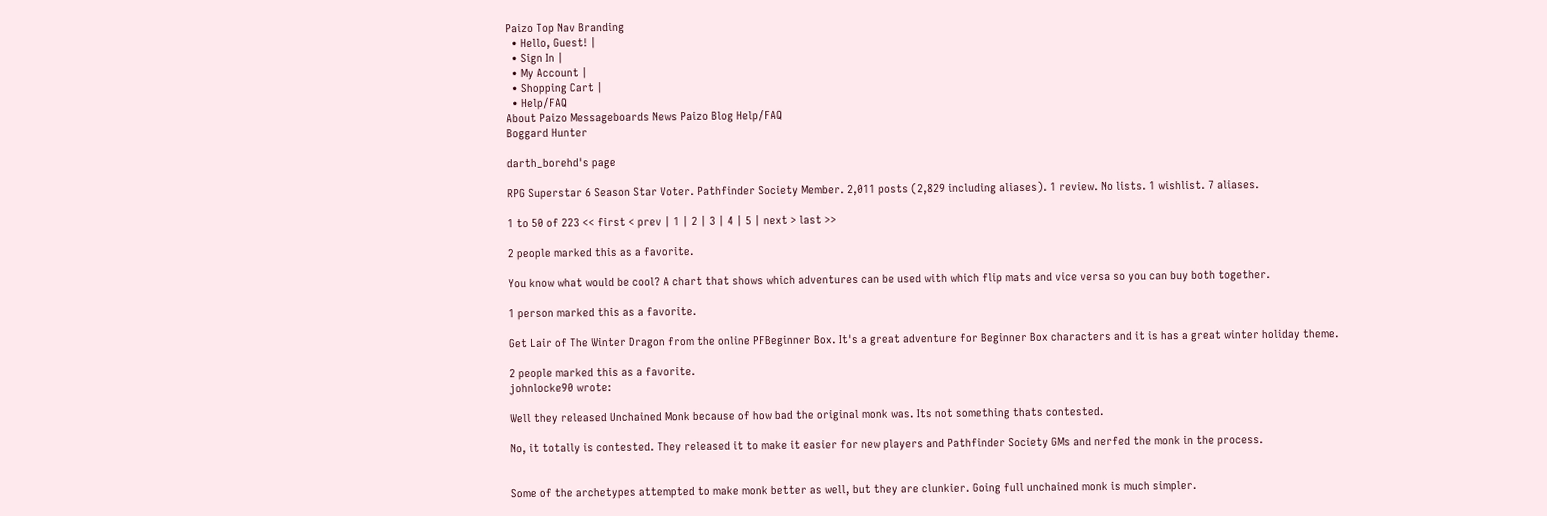Paizo Top Nav Branding
  • Hello, Guest! |
  • Sign In |
  • My Account |
  • Shopping Cart |
  • Help/FAQ
About Paizo Messageboards News Paizo Blog Help/FAQ
Boggard Hunter

darth_borehd's page

RPG Superstar 6 Season Star Voter. Pathfinder Society Member. 2,011 posts (2,829 including aliases). 1 review. No lists. 1 wishlist. 7 aliases.

1 to 50 of 223 << first < prev | 1 | 2 | 3 | 4 | 5 | next > last >>

2 people marked this as a favorite.

You know what would be cool? A chart that shows which adventures can be used with which flip mats and vice versa so you can buy both together.

1 person marked this as a favorite.

Get Lair of The Winter Dragon from the online PFBeginner Box. It's a great adventure for Beginner Box characters and it is has a great winter holiday theme.

2 people marked this as a favorite.
johnlocke90 wrote:

Well they released Unchained Monk because of how bad the original monk was. Its not something thats contested.

No, it totally is contested. They released it to make it easier for new players and Pathfinder Society GMs and nerfed the monk in the process.


Some of the archetypes attempted to make monk better as well, but they are clunkier. Going full unchained monk is much simpler.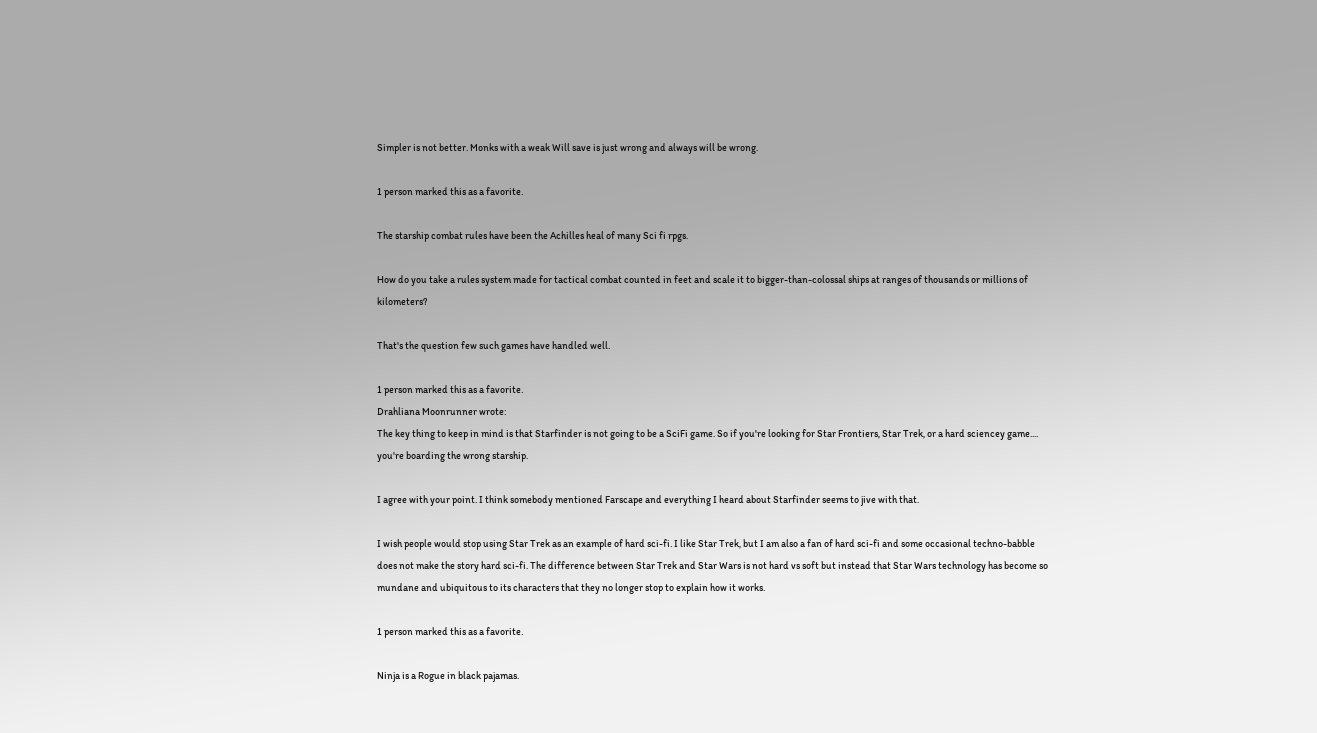Simpler is not better. Monks with a weak Will save is just wrong and always will be wrong.

1 person marked this as a favorite.

The starship combat rules have been the Achilles heal of many Sci fi rpgs.

How do you take a rules system made for tactical combat counted in feet and scale it to bigger-than-colossal ships at ranges of thousands or millions of kilometers?

That's the question few such games have handled well.

1 person marked this as a favorite.
Drahliana Moonrunner wrote:
The key thing to keep in mind is that Starfinder is not going to be a SciFi game. So if you're looking for Star Frontiers, Star Trek, or a hard sciencey game.... you're boarding the wrong starship.

I agree with your point. I think somebody mentioned Farscape and everything I heard about Starfinder seems to jive with that.

I wish people would stop using Star Trek as an example of hard sci-fi. I like Star Trek, but I am also a fan of hard sci-fi and some occasional techno-babble does not make the story hard sci-fi. The difference between Star Trek and Star Wars is not hard vs soft but instead that Star Wars technology has become so mundane and ubiquitous to its characters that they no longer stop to explain how it works.

1 person marked this as a favorite.

Ninja is a Rogue in black pajamas.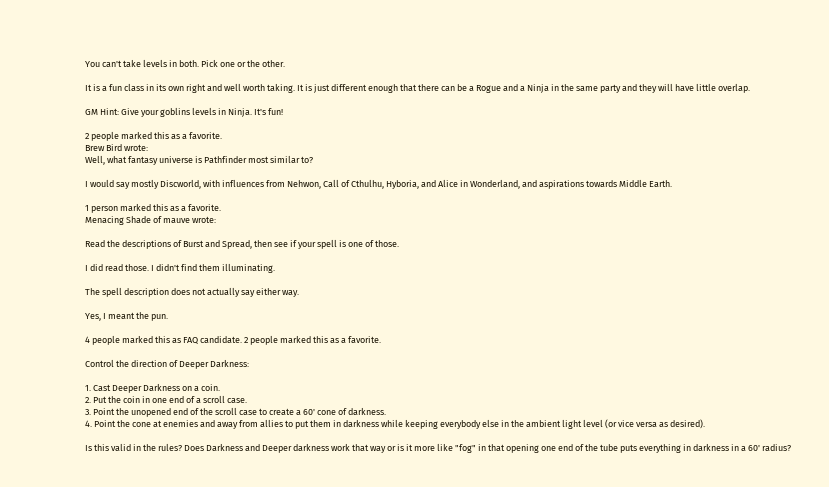You can't take levels in both. Pick one or the other.

It is a fun class in its own right and well worth taking. It is just different enough that there can be a Rogue and a Ninja in the same party and they will have little overlap.

GM Hint: Give your goblins levels in Ninja. It's fun!

2 people marked this as a favorite.
Brew Bird wrote:
Well, what fantasy universe is Pathfinder most similar to?

I would say mostly Discworld, with influences from Nehwon, Call of Cthulhu, Hyboria, and Alice in Wonderland, and aspirations towards Middle Earth.

1 person marked this as a favorite.
Menacing Shade of mauve wrote:

Read the descriptions of Burst and Spread, then see if your spell is one of those.

I did read those. I didn't find them illuminating.

The spell description does not actually say either way.

Yes, I meant the pun.

4 people marked this as FAQ candidate. 2 people marked this as a favorite.

Control the direction of Deeper Darkness:

1. Cast Deeper Darkness on a coin.
2. Put the coin in one end of a scroll case.
3. Point the unopened end of the scroll case to create a 60' cone of darkness.
4. Point the cone at enemies and away from allies to put them in darkness while keeping everybody else in the ambient light level (or vice versa as desired).

Is this valid in the rules? Does Darkness and Deeper darkness work that way or is it more like "fog" in that opening one end of the tube puts everything in darkness in a 60' radius?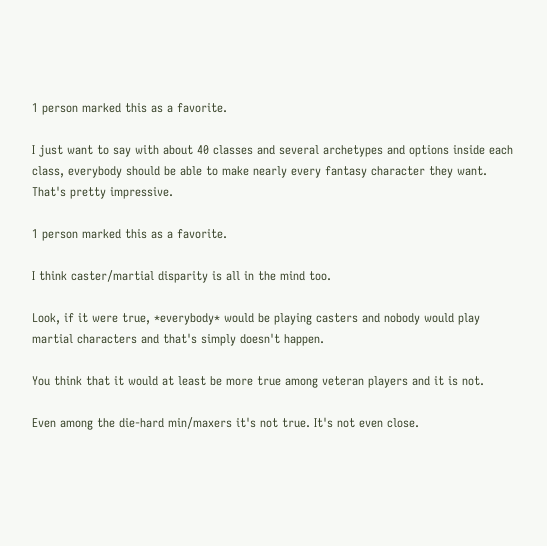1 person marked this as a favorite.

I just want to say with about 40 classes and several archetypes and options inside each class, everybody should be able to make nearly every fantasy character they want. That's pretty impressive.

1 person marked this as a favorite.

I think caster/martial disparity is all in the mind too.

Look, if it were true, *everybody* would be playing casters and nobody would play martial characters and that's simply doesn't happen.

You think that it would at least be more true among veteran players and it is not.

Even among the die-hard min/maxers it's not true. It's not even close.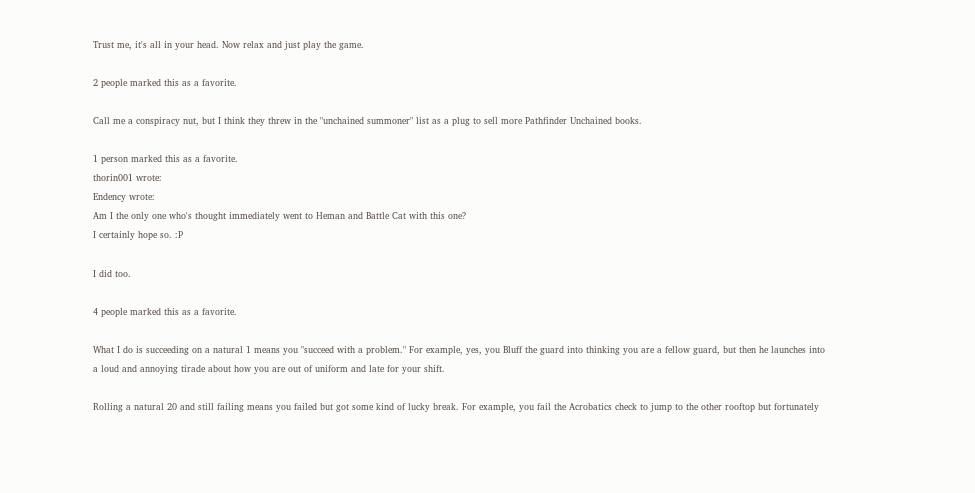Trust me, it's all in your head. Now relax and just play the game.

2 people marked this as a favorite.

Call me a conspiracy nut, but I think they threw in the "unchained summoner" list as a plug to sell more Pathfinder Unchained books.

1 person marked this as a favorite.
thorin001 wrote:
Endency wrote:
Am I the only one who's thought immediately went to Heman and Battle Cat with this one?
I certainly hope so. :P

I did too.

4 people marked this as a favorite.

What I do is succeeding on a natural 1 means you "succeed with a problem." For example, yes, you Bluff the guard into thinking you are a fellow guard, but then he launches into a loud and annoying tirade about how you are out of uniform and late for your shift.

Rolling a natural 20 and still failing means you failed but got some kind of lucky break. For example, you fail the Acrobatics check to jump to the other rooftop but fortunately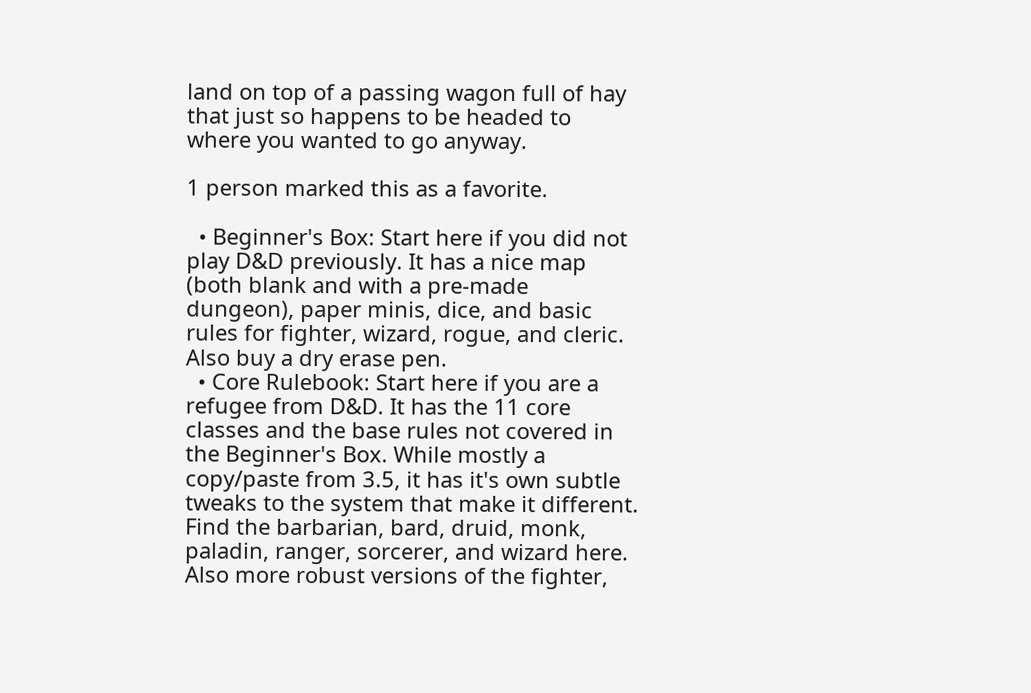land on top of a passing wagon full of hay that just so happens to be headed to where you wanted to go anyway.

1 person marked this as a favorite.

  • Beginner's Box: Start here if you did not play D&D previously. It has a nice map (both blank and with a pre-made dungeon), paper minis, dice, and basic rules for fighter, wizard, rogue, and cleric. Also buy a dry erase pen.
  • Core Rulebook: Start here if you are a refugee from D&D. It has the 11 core classes and the base rules not covered in the Beginner's Box. While mostly a copy/paste from 3.5, it has it's own subtle tweaks to the system that make it different. Find the barbarian, bard, druid, monk, paladin, ranger, sorcerer, and wizard here. Also more robust versions of the fighter,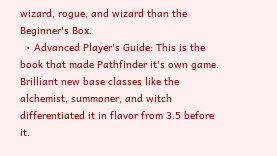wizard, rogue, and wizard than the Beginner's Box.
  • Advanced Player's Guide: This is the book that made Pathfinder it's own game. Brilliant new base classes like the alchemist, summoner, and witch differentiated it in flavor from 3.5 before it.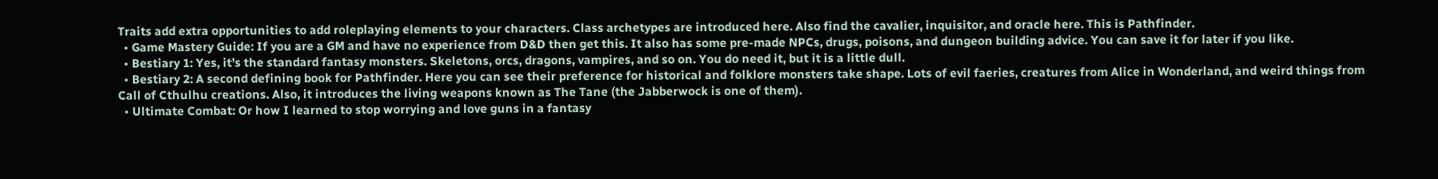Traits add extra opportunities to add roleplaying elements to your characters. Class archetypes are introduced here. Also find the cavalier, inquisitor, and oracle here. This is Pathfinder.
  • Game Mastery Guide: If you are a GM and have no experience from D&D then get this. It also has some pre-made NPCs, drugs, poisons, and dungeon building advice. You can save it for later if you like.
  • Bestiary 1: Yes, it's the standard fantasy monsters. Skeletons, orcs, dragons, vampires, and so on. You do need it, but it is a little dull.
  • Bestiary 2: A second defining book for Pathfinder. Here you can see their preference for historical and folklore monsters take shape. Lots of evil faeries, creatures from Alice in Wonderland, and weird things from Call of Cthulhu creations. Also, it introduces the living weapons known as The Tane (the Jabberwock is one of them).
  • Ultimate Combat: Or how I learned to stop worrying and love guns in a fantasy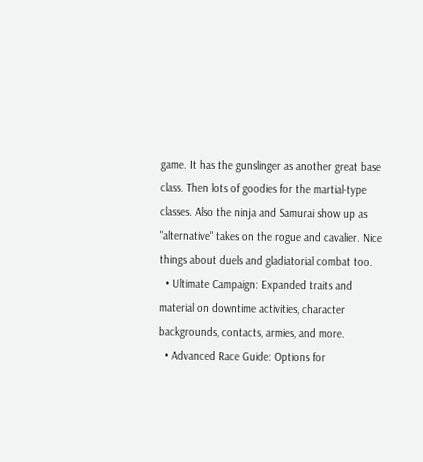game. It has the gunslinger as another great base class. Then lots of goodies for the martial-type classes. Also the ninja and Samurai show up as "alternative" takes on the rogue and cavalier. Nice things about duels and gladiatorial combat too.
  • Ultimate Campaign: Expanded traits and material on downtime activities, character backgrounds, contacts, armies, and more.
  • Advanced Race Guide: Options for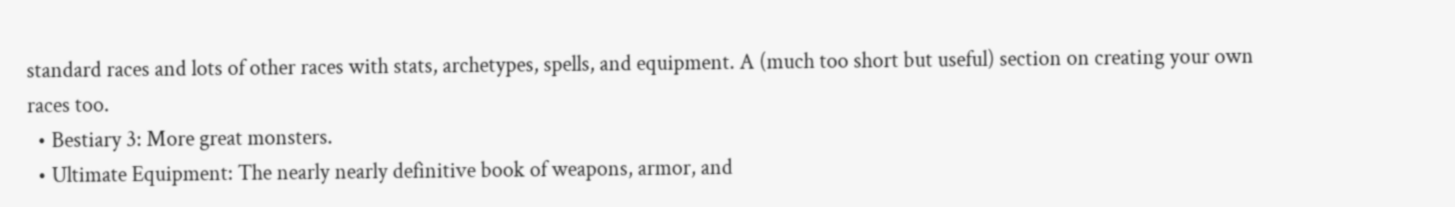standard races and lots of other races with stats, archetypes, spells, and equipment. A (much too short but useful) section on creating your own races too.
  • Bestiary 3: More great monsters.
  • Ultimate Equipment: The nearly nearly definitive book of weapons, armor, and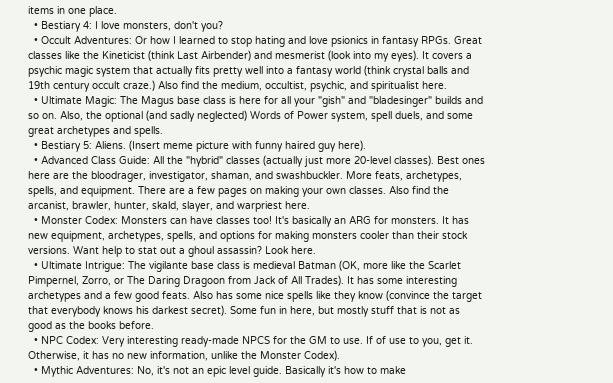items in one place.
  • Bestiary 4: I love monsters, don't you?
  • Occult Adventures: Or how I learned to stop hating and love psionics in fantasy RPGs. Great classes like the Kineticist (think Last Airbender) and mesmerist (look into my eyes). It covers a psychic magic system that actually fits pretty well into a fantasy world (think crystal balls and 19th century occult craze.) Also find the medium, occultist, psychic, and spiritualist here.
  • Ultimate Magic: The Magus base class is here for all your "gish" and "bladesinger" builds and so on. Also, the optional (and sadly neglected) Words of Power system, spell duels, and some great archetypes and spells.
  • Bestiary 5: Aliens. (Insert meme picture with funny haired guy here).
  • Advanced Class Guide: All the "hybrid" classes (actually just more 20-level classes). Best ones here are the bloodrager, investigator, shaman, and swashbuckler. More feats, archetypes, spells, and equipment. There are a few pages on making your own classes. Also find the arcanist, brawler, hunter, skald, slayer, and warpriest here.
  • Monster Codex: Monsters can have classes too! It's basically an ARG for monsters. It has new equipment, archetypes, spells, and options for making monsters cooler than their stock versions. Want help to stat out a ghoul assassin? Look here.
  • Ultimate Intrigue: The vigilante base class is medieval Batman (OK, more like the Scarlet Pimpernel, Zorro, or The Daring Dragoon from Jack of All Trades). It has some interesting archetypes and a few good feats. Also has some nice spells like they know (convince the target that everybody knows his darkest secret). Some fun in here, but mostly stuff that is not as good as the books before.
  • NPC Codex: Very interesting ready-made NPCS for the GM to use. If of use to you, get it. Otherwise, it has no new information, unlike the Monster Codex).
  • Mythic Adventures: No, it's not an epic level guide. Basically it's how to make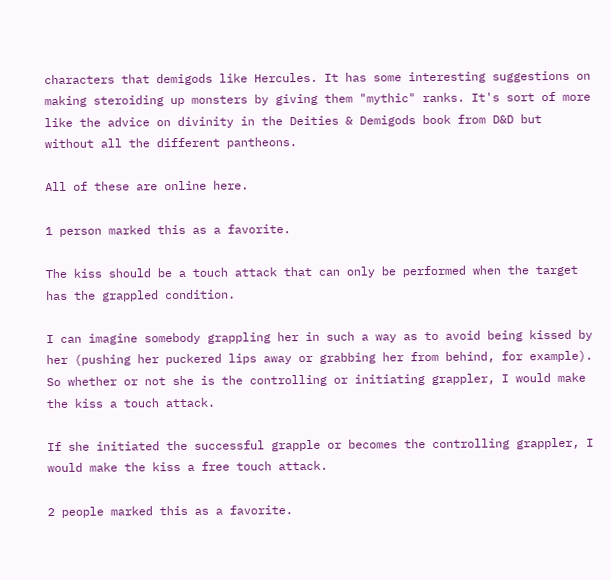characters that demigods like Hercules. It has some interesting suggestions on making steroiding up monsters by giving them "mythic" ranks. It's sort of more like the advice on divinity in the Deities & Demigods book from D&D but without all the different pantheons.

All of these are online here.

1 person marked this as a favorite.

The kiss should be a touch attack that can only be performed when the target has the grappled condition.

I can imagine somebody grappling her in such a way as to avoid being kissed by her (pushing her puckered lips away or grabbing her from behind, for example). So whether or not she is the controlling or initiating grappler, I would make the kiss a touch attack.

If she initiated the successful grapple or becomes the controlling grappler, I would make the kiss a free touch attack.

2 people marked this as a favorite.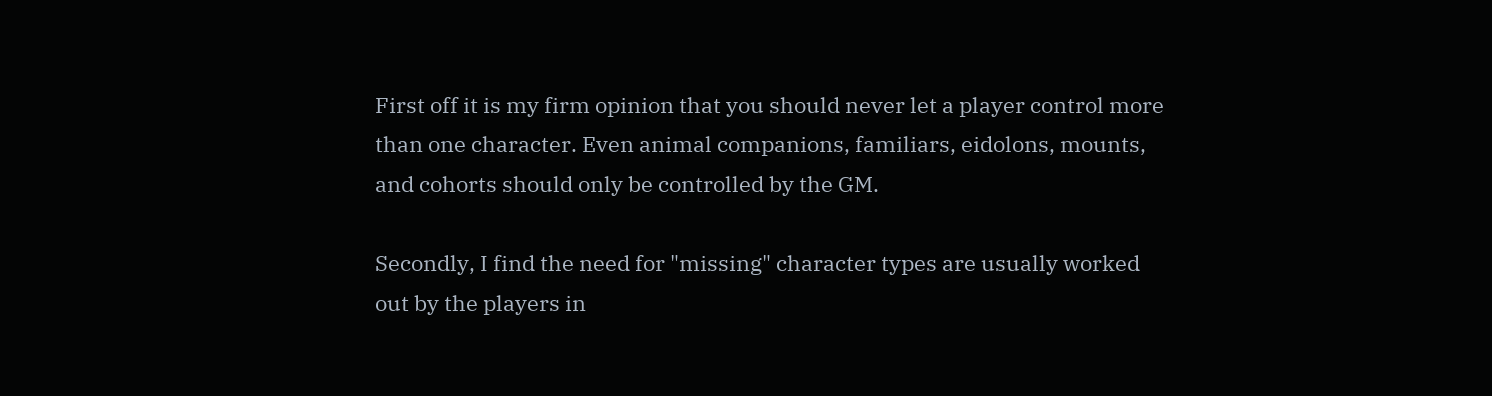First off it is my firm opinion that you should never let a player control more than one character. Even animal companions, familiars, eidolons, mounts, and cohorts should only be controlled by the GM.

Secondly, I find the need for "missing" character types are usually worked out by the players in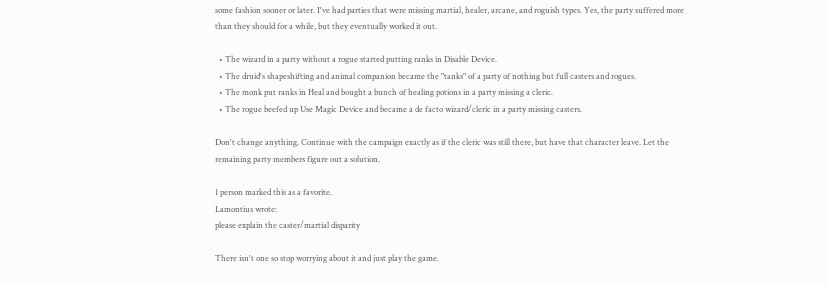some fashion sooner or later. I've had parties that were missing martial, healer, arcane, and roguish types. Yes, the party suffered more than they should for a while, but they eventually worked it out.

  • The wizard in a party without a rogue started putting ranks in Disable Device.
  • The druid's shapeshifting and animal companion became the "tanks" of a party of nothing but full casters and rogues.
  • The monk put ranks in Heal and bought a bunch of healing potions in a party missing a cleric.
  • The rogue beefed up Use Magic Device and became a de facto wizard/cleric in a party missing casters.

Don't change anything. Continue with the campaign exactly as if the cleric was still there, but have that character leave. Let the remaining party members figure out a solution.

1 person marked this as a favorite.
Lamontius wrote:
please explain the caster/martial disparity

There isn't one so stop worrying about it and just play the game.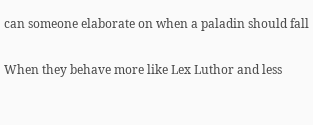can someone elaborate on when a paladin should fall

When they behave more like Lex Luthor and less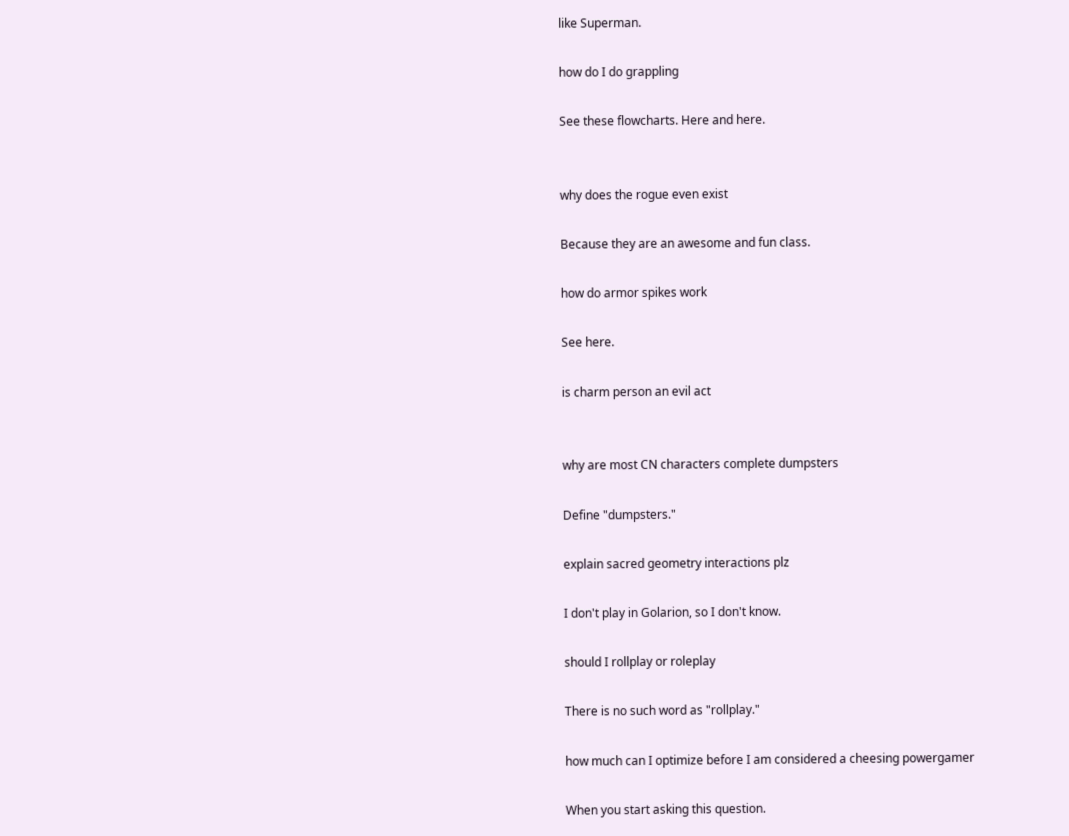like Superman.

how do I do grappling

See these flowcharts. Here and here.


why does the rogue even exist

Because they are an awesome and fun class.

how do armor spikes work

See here.

is charm person an evil act


why are most CN characters complete dumpsters

Define "dumpsters."

explain sacred geometry interactions plz

I don't play in Golarion, so I don't know.

should I rollplay or roleplay

There is no such word as "rollplay."

how much can I optimize before I am considered a cheesing powergamer

When you start asking this question.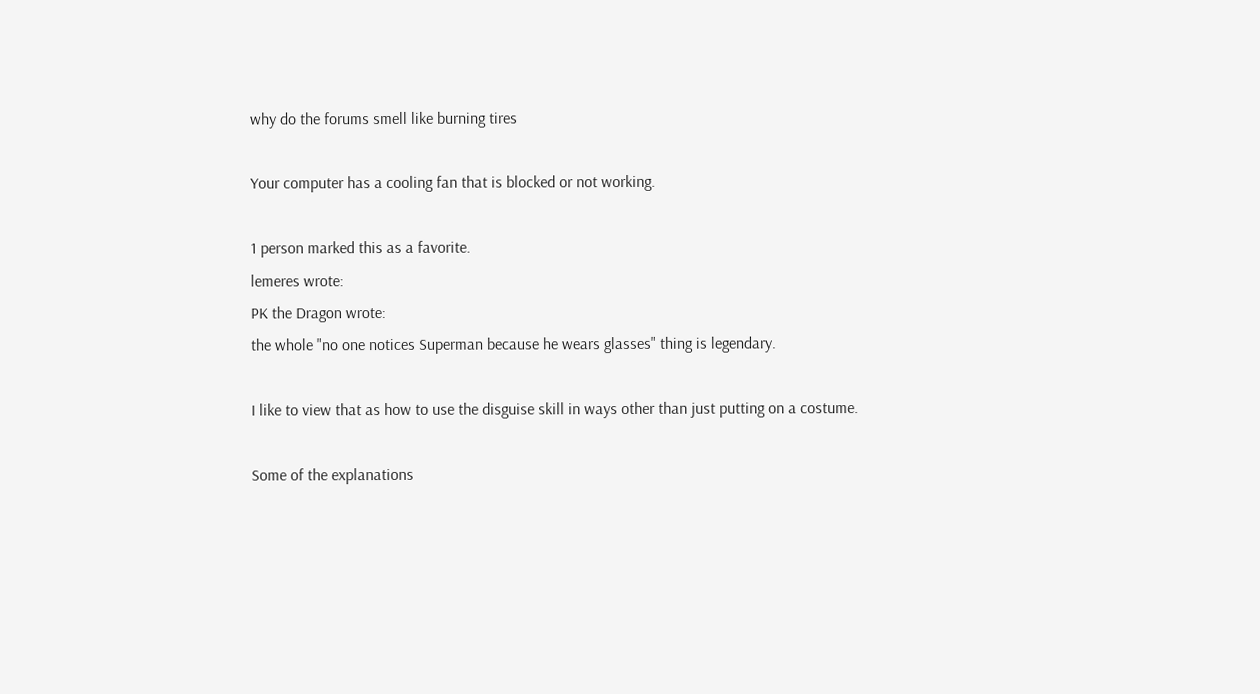why do the forums smell like burning tires

Your computer has a cooling fan that is blocked or not working.

1 person marked this as a favorite.
lemeres wrote:
PK the Dragon wrote:
the whole "no one notices Superman because he wears glasses" thing is legendary.

I like to view that as how to use the disguise skill in ways other than just putting on a costume.

Some of the explanations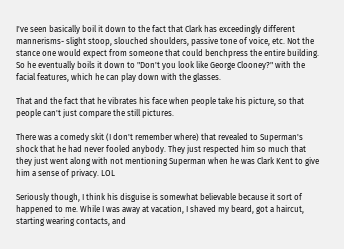I've seen basically boil it down to the fact that Clark has exceedingly different mannerisms- slight stoop, slouched shoulders, passive tone of voice, etc. Not the stance one would expect from someone that could benchpress the entire building. So he eventually boils it down to "Don't you look like George Clooney?" with the facial features, which he can play down with the glasses.

That and the fact that he vibrates his face when people take his picture, so that people can't just compare the still pictures.

There was a comedy skit (I don't remember where) that revealed to Superman's shock that he had never fooled anybody. They just respected him so much that they just went along with not mentioning Superman when he was Clark Kent to give him a sense of privacy. LOL

Seriously though, I think his disguise is somewhat believable because it sort of happened to me. While I was away at vacation, I shaved my beard, got a haircut, starting wearing contacts, and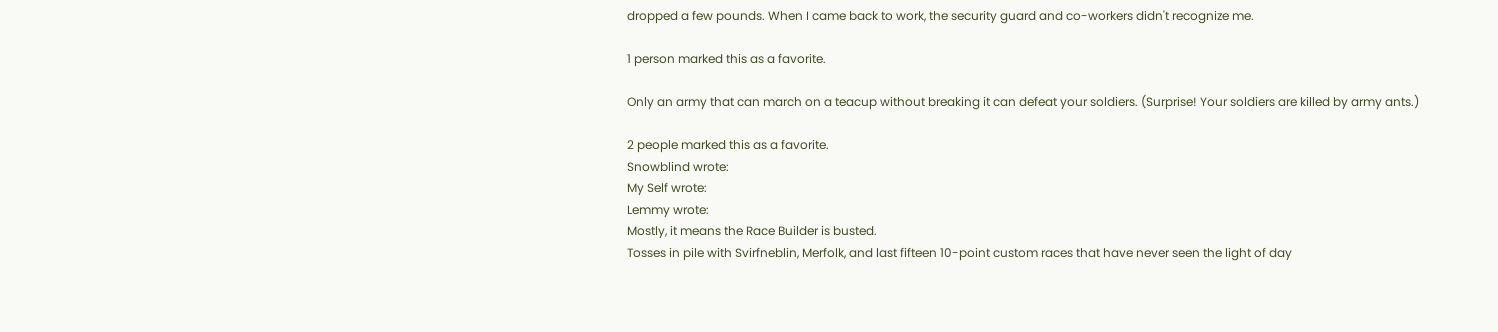dropped a few pounds. When I came back to work, the security guard and co-workers didn't recognize me.

1 person marked this as a favorite.

Only an army that can march on a teacup without breaking it can defeat your soldiers. (Surprise! Your soldiers are killed by army ants.)

2 people marked this as a favorite.
Snowblind wrote:
My Self wrote:
Lemmy wrote:
Mostly, it means the Race Builder is busted.
Tosses in pile with Svirfneblin, Merfolk, and last fifteen 10-point custom races that have never seen the light of day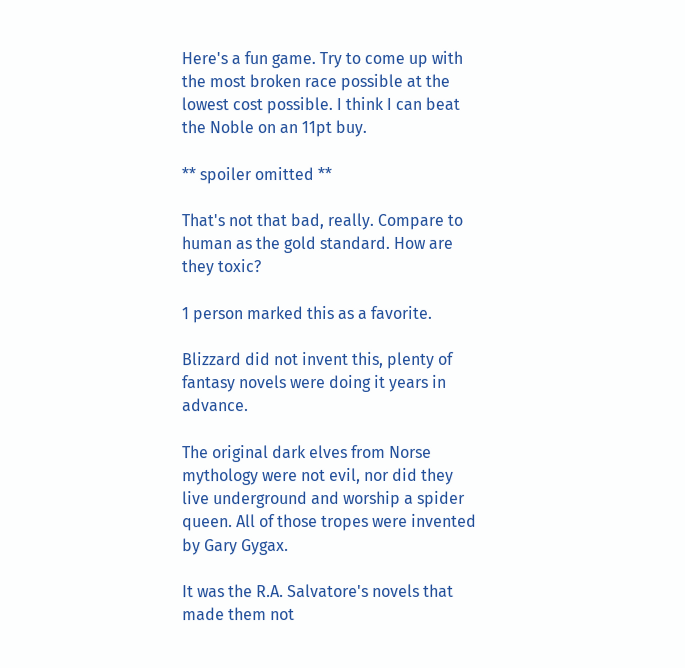Here's a fun game. Try to come up with the most broken race possible at the lowest cost possible. I think I can beat the Noble on an 11pt buy.

** spoiler omitted **

That's not that bad, really. Compare to human as the gold standard. How are they toxic?

1 person marked this as a favorite.

Blizzard did not invent this, plenty of fantasy novels were doing it years in advance.

The original dark elves from Norse mythology were not evil, nor did they live underground and worship a spider queen. All of those tropes were invented by Gary Gygax.

It was the R.A. Salvatore's novels that made them not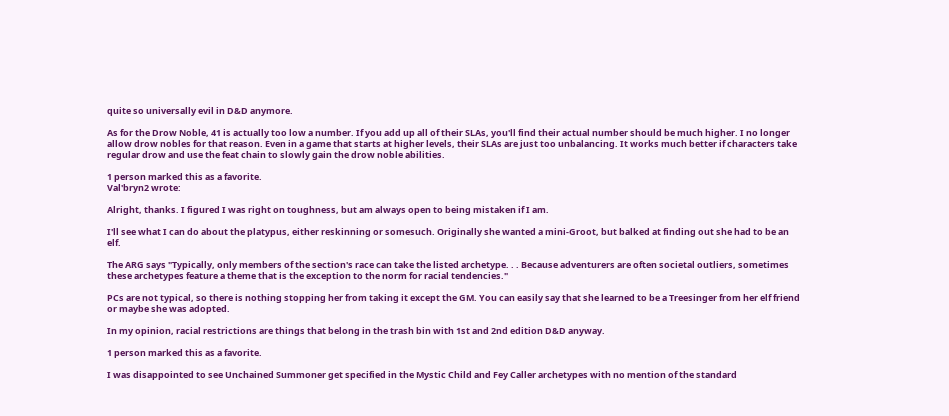quite so universally evil in D&D anymore.

As for the Drow Noble, 41 is actually too low a number. If you add up all of their SLAs, you'll find their actual number should be much higher. I no longer allow drow nobles for that reason. Even in a game that starts at higher levels, their SLAs are just too unbalancing. It works much better if characters take regular drow and use the feat chain to slowly gain the drow noble abilities.

1 person marked this as a favorite.
Val'bryn2 wrote:

Alright, thanks. I figured I was right on toughness, but am always open to being mistaken if I am.

I'll see what I can do about the platypus, either reskinning or somesuch. Originally she wanted a mini-Groot, but balked at finding out she had to be an elf.

The ARG says "Typically, only members of the section's race can take the listed archetype. . . Because adventurers are often societal outliers, sometimes these archetypes feature a theme that is the exception to the norm for racial tendencies."

PCs are not typical, so there is nothing stopping her from taking it except the GM. You can easily say that she learned to be a Treesinger from her elf friend or maybe she was adopted.

In my opinion, racial restrictions are things that belong in the trash bin with 1st and 2nd edition D&D anyway.

1 person marked this as a favorite.

I was disappointed to see Unchained Summoner get specified in the Mystic Child and Fey Caller archetypes with no mention of the standard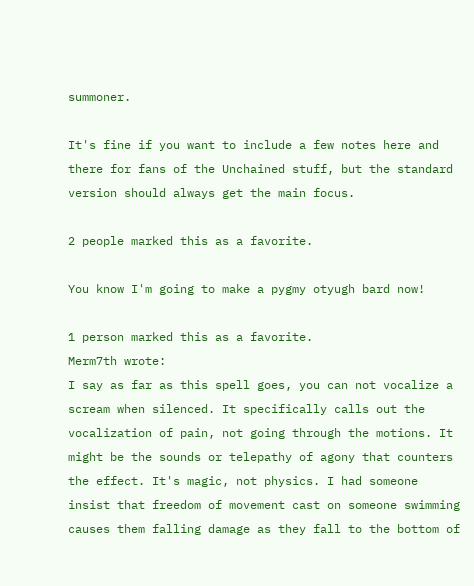summoner.

It's fine if you want to include a few notes here and there for fans of the Unchained stuff, but the standard version should always get the main focus.

2 people marked this as a favorite.

You know I'm going to make a pygmy otyugh bard now!

1 person marked this as a favorite.
Merm7th wrote:
I say as far as this spell goes, you can not vocalize a scream when silenced. It specifically calls out the vocalization of pain, not going through the motions. It might be the sounds or telepathy of agony that counters the effect. It's magic, not physics. I had someone insist that freedom of movement cast on someone swimming causes them falling damage as they fall to the bottom of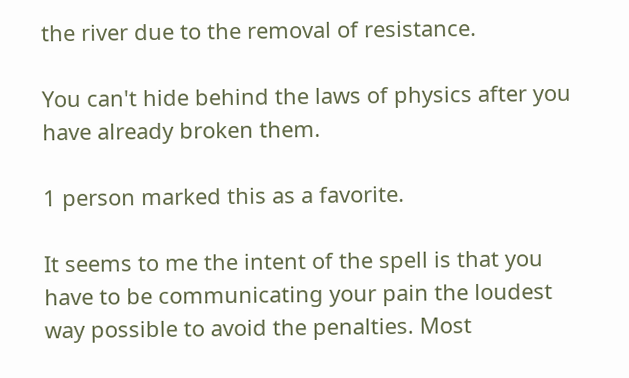the river due to the removal of resistance.

You can't hide behind the laws of physics after you have already broken them.

1 person marked this as a favorite.

It seems to me the intent of the spell is that you have to be communicating your pain the loudest way possible to avoid the penalties. Most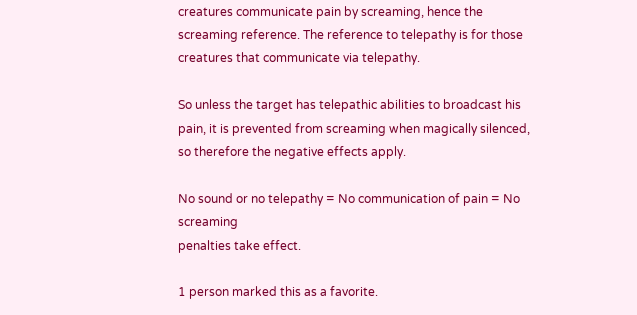creatures communicate pain by screaming, hence the screaming reference. The reference to telepathy is for those creatures that communicate via telepathy.

So unless the target has telepathic abilities to broadcast his pain, it is prevented from screaming when magically silenced, so therefore the negative effects apply.

No sound or no telepathy = No communication of pain = No screaming
penalties take effect.

1 person marked this as a favorite.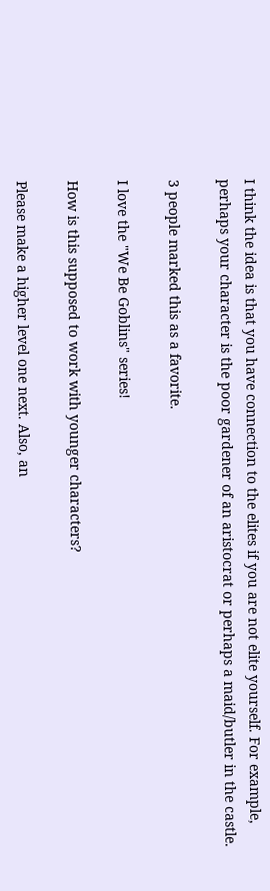I think the idea is that you have connection to the elites if you are not elite yourself. For example, perhaps your character is the poor gardener of an aristocrat or perhaps a maid/butler in the castle.

3 people marked this as a favorite.

I love the "We Be Goblins" series!

How is this supposed to work with younger characters?

Please make a higher level one next. Also, an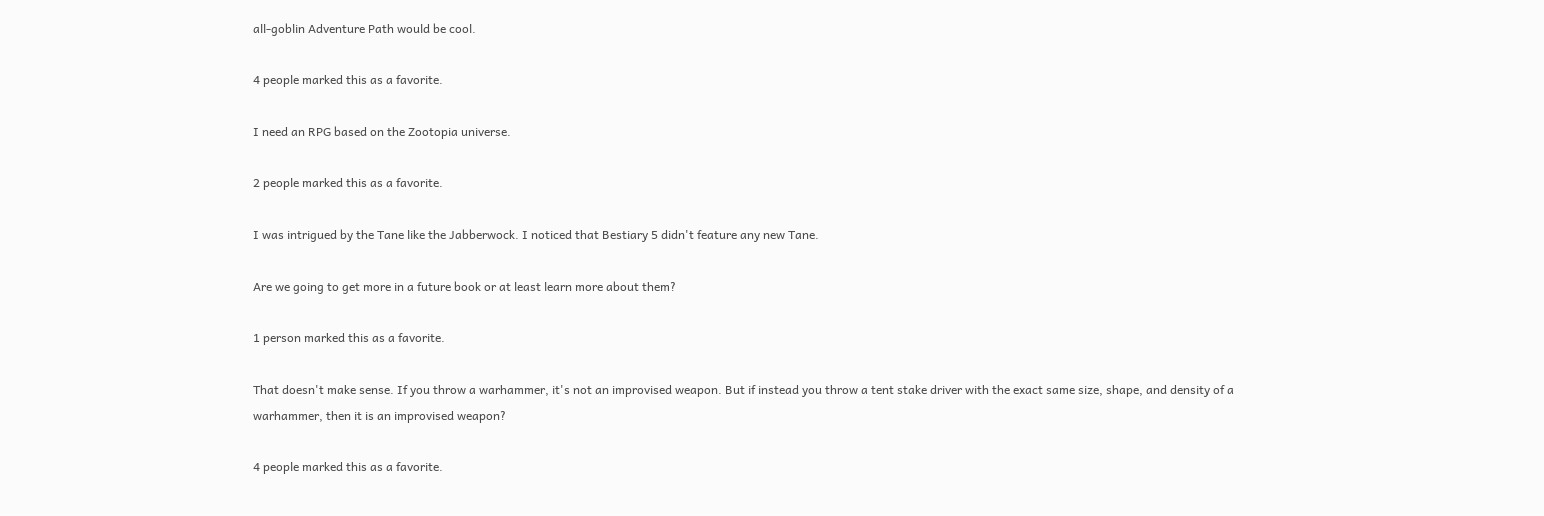all-goblin Adventure Path would be cool.

4 people marked this as a favorite.

I need an RPG based on the Zootopia universe.

2 people marked this as a favorite.

I was intrigued by the Tane like the Jabberwock. I noticed that Bestiary 5 didn't feature any new Tane.

Are we going to get more in a future book or at least learn more about them?

1 person marked this as a favorite.

That doesn't make sense. If you throw a warhammer, it's not an improvised weapon. But if instead you throw a tent stake driver with the exact same size, shape, and density of a warhammer, then it is an improvised weapon?

4 people marked this as a favorite.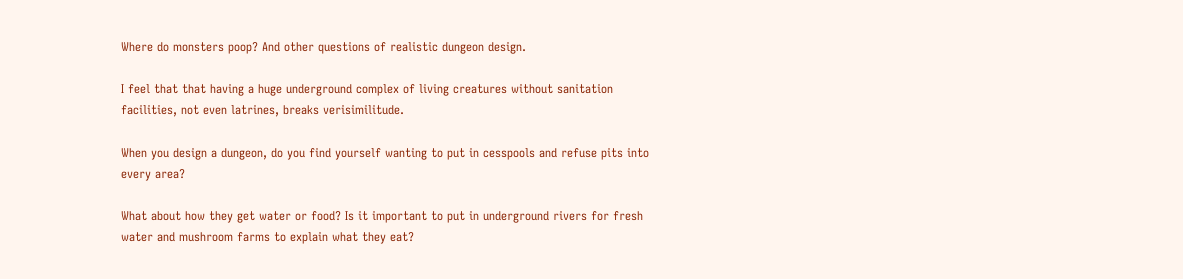Where do monsters poop? And other questions of realistic dungeon design.

I feel that that having a huge underground complex of living creatures without sanitation facilities, not even latrines, breaks verisimilitude.

When you design a dungeon, do you find yourself wanting to put in cesspools and refuse pits into every area?

What about how they get water or food? Is it important to put in underground rivers for fresh water and mushroom farms to explain what they eat?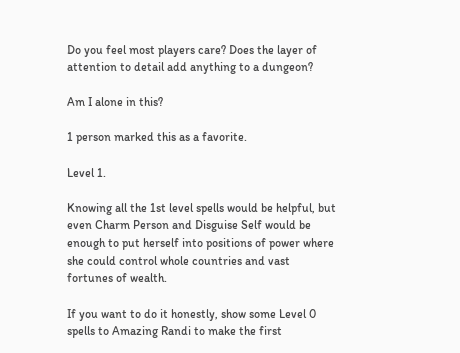Do you feel most players care? Does the layer of attention to detail add anything to a dungeon?

Am I alone in this?

1 person marked this as a favorite.

Level 1.

Knowing all the 1st level spells would be helpful, but even Charm Person and Disguise Self would be enough to put herself into positions of power where she could control whole countries and vast fortunes of wealth.

If you want to do it honestly, show some Level 0 spells to Amazing Randi to make the first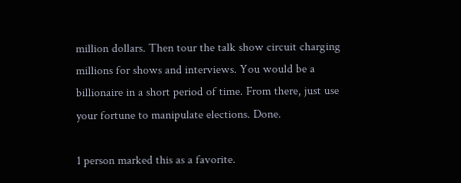million dollars. Then tour the talk show circuit charging millions for shows and interviews. You would be a billionaire in a short period of time. From there, just use your fortune to manipulate elections. Done.

1 person marked this as a favorite.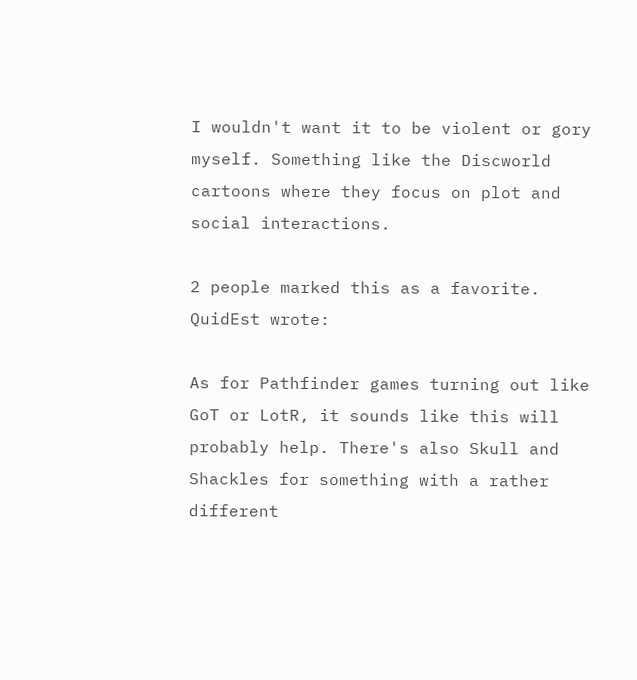I wouldn't want it to be violent or gory myself. Something like the Discworld cartoons where they focus on plot and social interactions.

2 people marked this as a favorite.
QuidEst wrote:

As for Pathfinder games turning out like GoT or LotR, it sounds like this will probably help. There's also Skull and Shackles for something with a rather different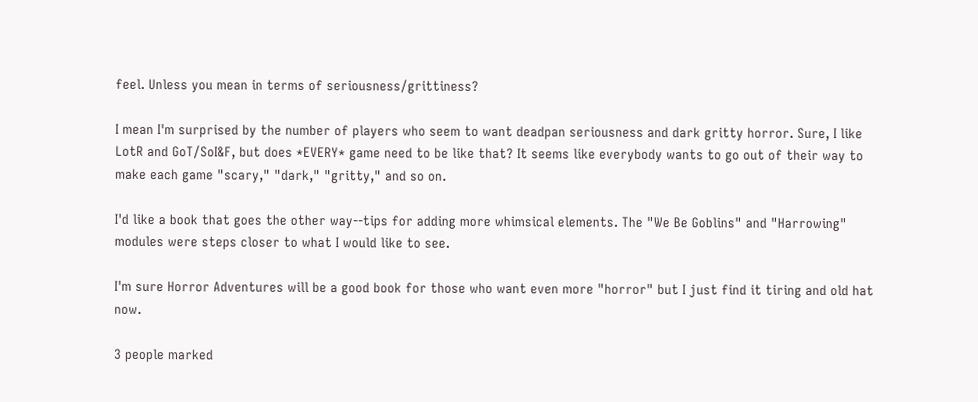feel. Unless you mean in terms of seriousness/grittiness?

I mean I'm surprised by the number of players who seem to want deadpan seriousness and dark gritty horror. Sure, I like LotR and GoT/SoI&F, but does *EVERY* game need to be like that? It seems like everybody wants to go out of their way to make each game "scary," "dark," "gritty," and so on.

I'd like a book that goes the other way--tips for adding more whimsical elements. The "We Be Goblins" and "Harrowing" modules were steps closer to what I would like to see.

I'm sure Horror Adventures will be a good book for those who want even more "horror" but I just find it tiring and old hat now.

3 people marked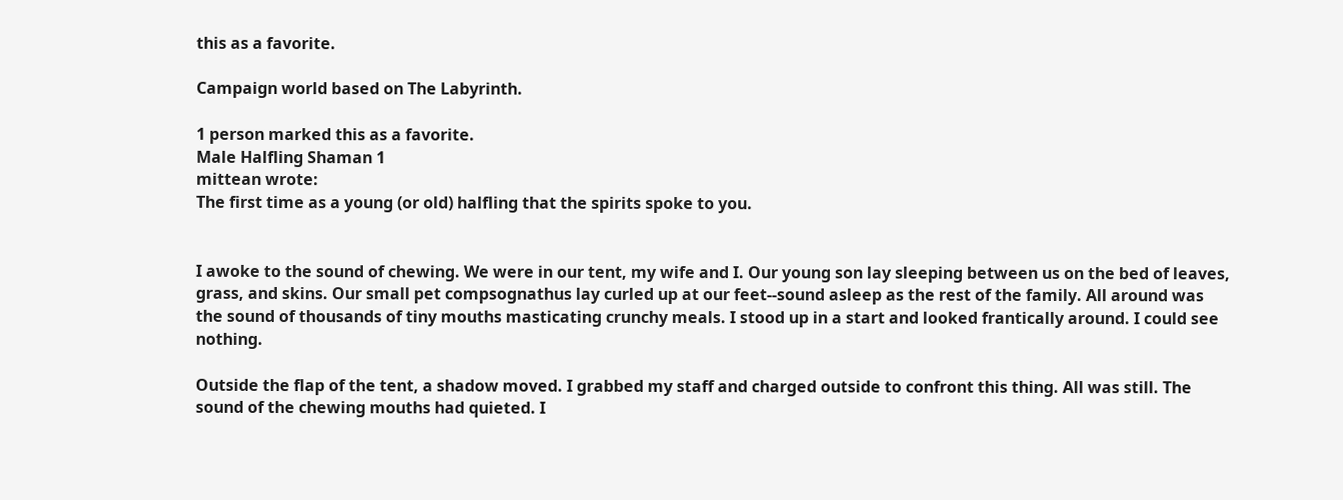this as a favorite.

Campaign world based on The Labyrinth.

1 person marked this as a favorite.
Male Halfling Shaman 1
mittean wrote:
The first time as a young (or old) halfling that the spirits spoke to you.


I awoke to the sound of chewing. We were in our tent, my wife and I. Our young son lay sleeping between us on the bed of leaves, grass, and skins. Our small pet compsognathus lay curled up at our feet--sound asleep as the rest of the family. All around was the sound of thousands of tiny mouths masticating crunchy meals. I stood up in a start and looked frantically around. I could see nothing.

Outside the flap of the tent, a shadow moved. I grabbed my staff and charged outside to confront this thing. All was still. The sound of the chewing mouths had quieted. I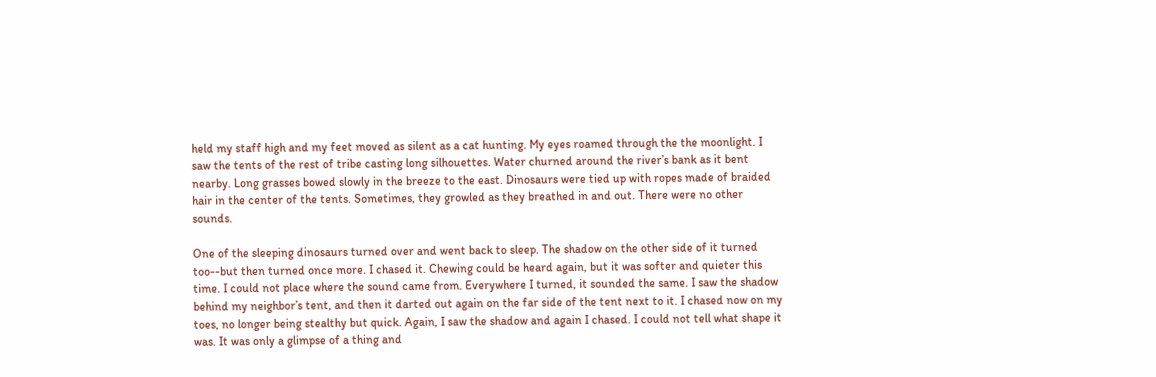held my staff high and my feet moved as silent as a cat hunting. My eyes roamed through the the moonlight. I saw the tents of the rest of tribe casting long silhouettes. Water churned around the river’s bank as it bent nearby. Long grasses bowed slowly in the breeze to the east. Dinosaurs were tied up with ropes made of braided hair in the center of the tents. Sometimes, they growled as they breathed in and out. There were no other sounds.

One of the sleeping dinosaurs turned over and went back to sleep. The shadow on the other side of it turned too--but then turned once more. I chased it. Chewing could be heard again, but it was softer and quieter this time. I could not place where the sound came from. Everywhere I turned, it sounded the same. I saw the shadow behind my neighbor’s tent, and then it darted out again on the far side of the tent next to it. I chased now on my toes, no longer being stealthy but quick. Again, I saw the shadow and again I chased. I could not tell what shape it was. It was only a glimpse of a thing and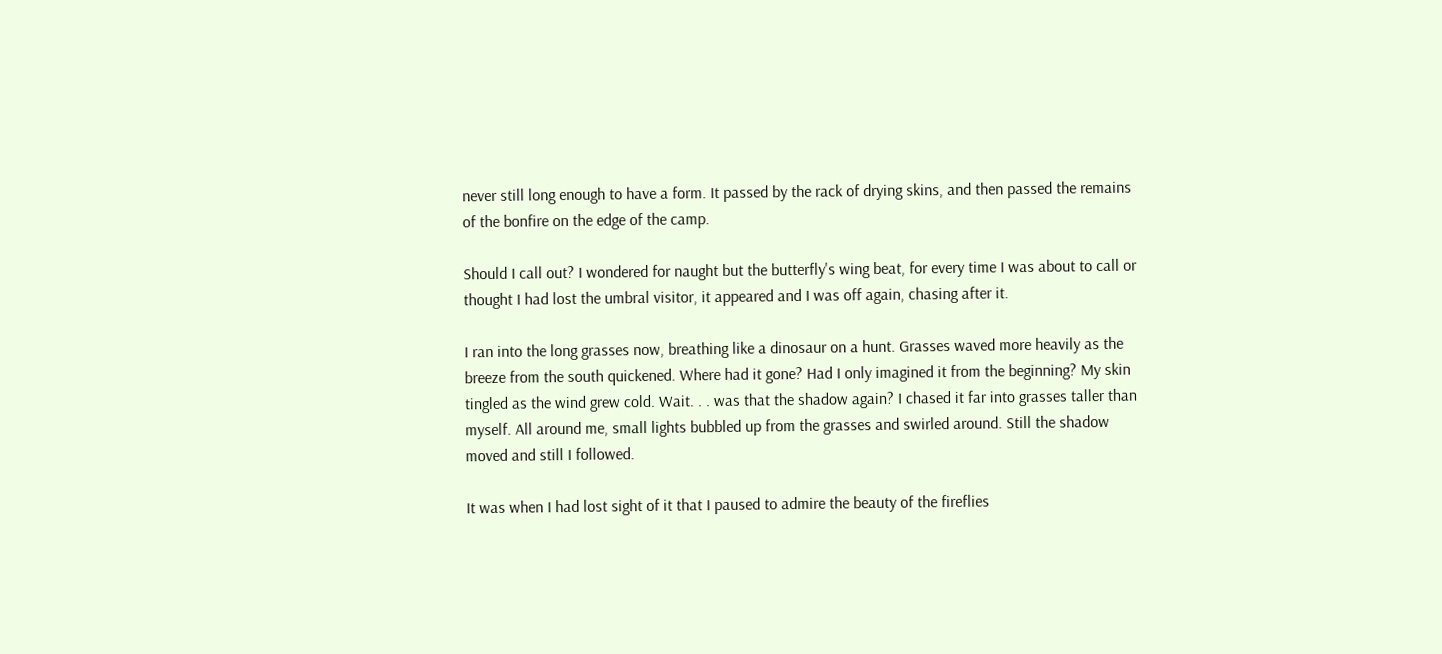never still long enough to have a form. It passed by the rack of drying skins, and then passed the remains of the bonfire on the edge of the camp.

Should I call out? I wondered for naught but the butterfly's wing beat, for every time I was about to call or thought I had lost the umbral visitor, it appeared and I was off again, chasing after it.

I ran into the long grasses now, breathing like a dinosaur on a hunt. Grasses waved more heavily as the breeze from the south quickened. Where had it gone? Had I only imagined it from the beginning? My skin tingled as the wind grew cold. Wait. . . was that the shadow again? I chased it far into grasses taller than myself. All around me, small lights bubbled up from the grasses and swirled around. Still the shadow moved and still I followed.

It was when I had lost sight of it that I paused to admire the beauty of the fireflies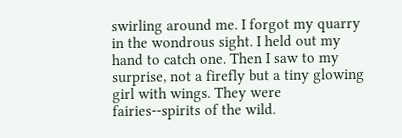swirling around me. I forgot my quarry in the wondrous sight. I held out my hand to catch one. Then I saw to my surprise, not a firefly but a tiny glowing girl with wings. They were fairies--spirits of the wild.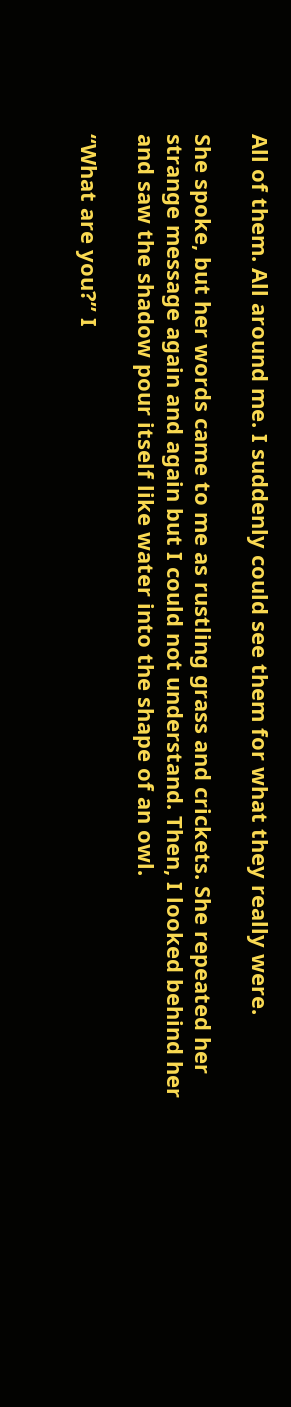All of them. All around me. I suddenly could see them for what they really were.

She spoke, but her words came to me as rustling grass and crickets. She repeated her strange message again and again but I could not understand. Then, I looked behind her and saw the shadow pour itself like water into the shape of an owl.

“What are you?” I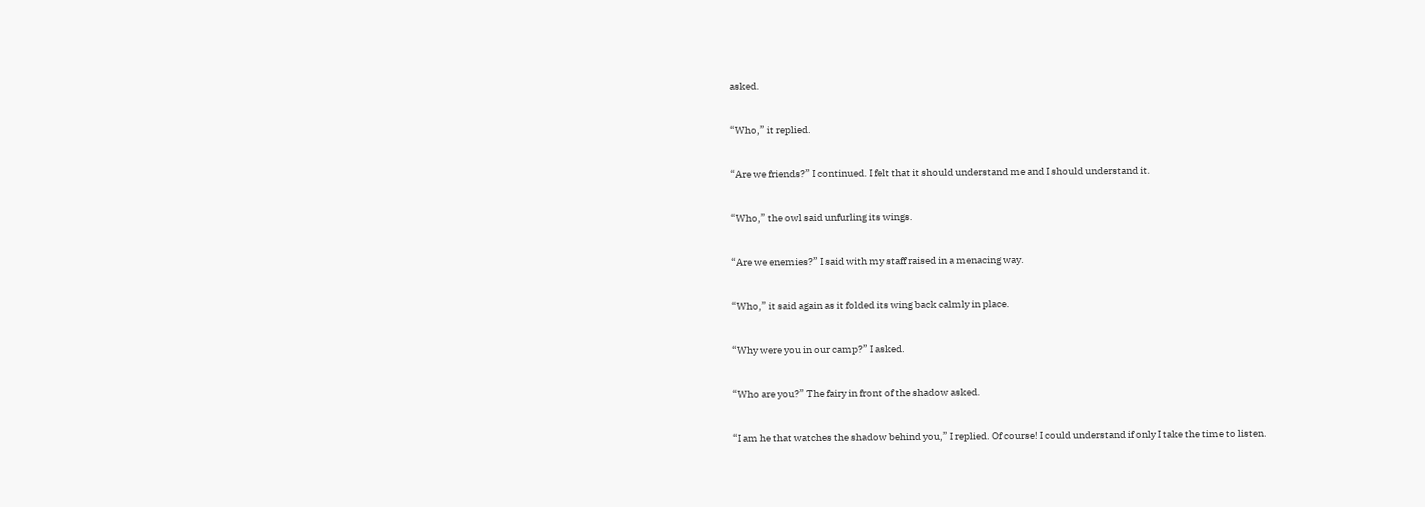asked.

“Who,” it replied.

“Are we friends?” I continued. I felt that it should understand me and I should understand it.

“Who,” the owl said unfurling its wings.

“Are we enemies?” I said with my staff raised in a menacing way.

“Who,” it said again as it folded its wing back calmly in place.

“Why were you in our camp?” I asked.

“Who are you?” The fairy in front of the shadow asked.

“I am he that watches the shadow behind you,” I replied. Of course! I could understand if only I take the time to listen.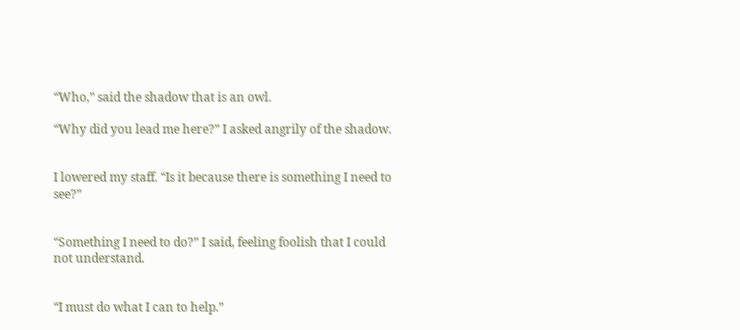“Who,” said the shadow that is an owl.

“Why did you lead me here?” I asked angrily of the shadow.


I lowered my staff. “Is it because there is something I need to see?”


“Something I need to do?” I said, feeling foolish that I could not understand.


“I must do what I can to help.”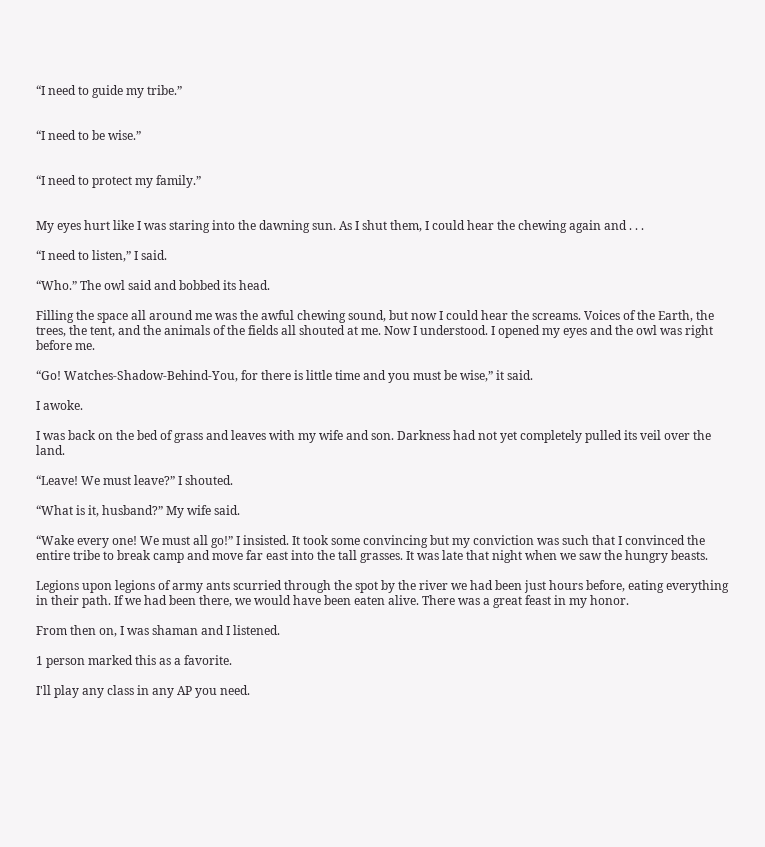“I need to guide my tribe.”


“I need to be wise.”


“I need to protect my family.”


My eyes hurt like I was staring into the dawning sun. As I shut them, I could hear the chewing again and . . .

“I need to listen,” I said.

“Who.” The owl said and bobbed its head.

Filling the space all around me was the awful chewing sound, but now I could hear the screams. Voices of the Earth, the trees, the tent, and the animals of the fields all shouted at me. Now I understood. I opened my eyes and the owl was right before me.

“Go! Watches-Shadow-Behind-You, for there is little time and you must be wise,” it said.

I awoke.

I was back on the bed of grass and leaves with my wife and son. Darkness had not yet completely pulled its veil over the land.

“Leave! We must leave?” I shouted.

“What is it, husband?” My wife said.

“Wake every one! We must all go!” I insisted. It took some convincing but my conviction was such that I convinced the entire tribe to break camp and move far east into the tall grasses. It was late that night when we saw the hungry beasts.

Legions upon legions of army ants scurried through the spot by the river we had been just hours before, eating everything in their path. If we had been there, we would have been eaten alive. There was a great feast in my honor.

From then on, I was shaman and I listened.

1 person marked this as a favorite.

I'll play any class in any AP you need.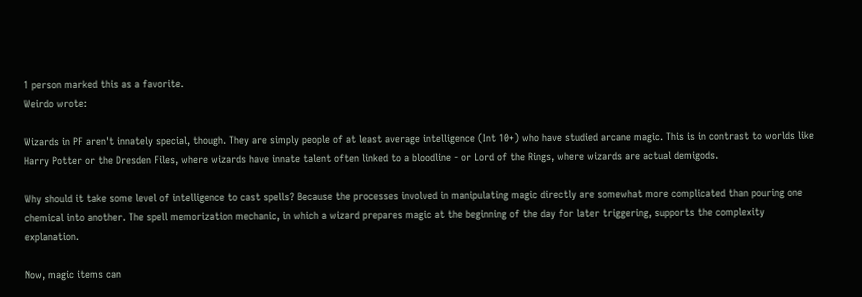1 person marked this as a favorite.
Weirdo wrote:

Wizards in PF aren't innately special, though. They are simply people of at least average intelligence (Int 10+) who have studied arcane magic. This is in contrast to worlds like Harry Potter or the Dresden Files, where wizards have innate talent often linked to a bloodline - or Lord of the Rings, where wizards are actual demigods.

Why should it take some level of intelligence to cast spells? Because the processes involved in manipulating magic directly are somewhat more complicated than pouring one chemical into another. The spell memorization mechanic, in which a wizard prepares magic at the beginning of the day for later triggering, supports the complexity explanation.

Now, magic items can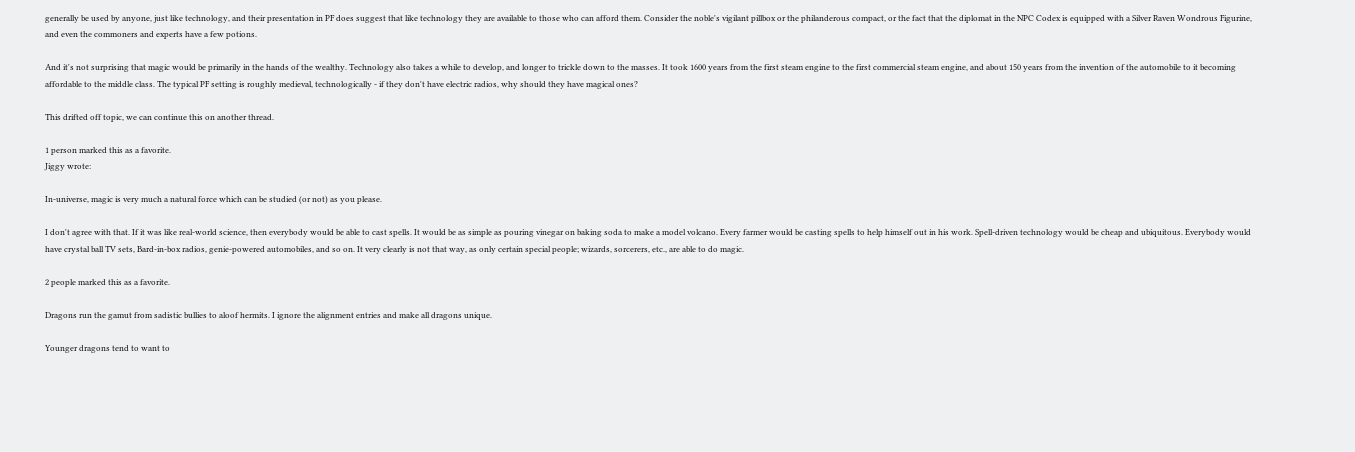generally be used by anyone, just like technology, and their presentation in PF does suggest that like technology they are available to those who can afford them. Consider the noble's vigilant pillbox or the philanderous compact, or the fact that the diplomat in the NPC Codex is equipped with a Silver Raven Wondrous Figurine, and even the commoners and experts have a few potions.

And it's not surprising that magic would be primarily in the hands of the wealthy. Technology also takes a while to develop, and longer to trickle down to the masses. It took 1600 years from the first steam engine to the first commercial steam engine, and about 150 years from the invention of the automobile to it becoming affordable to the middle class. The typical PF setting is roughly medieval, technologically - if they don't have electric radios, why should they have magical ones?

This drifted off topic, we can continue this on another thread.

1 person marked this as a favorite.
Jiggy wrote:

In-universe, magic is very much a natural force which can be studied (or not) as you please.

I don't agree with that. If it was like real-world science, then everybody would be able to cast spells. It would be as simple as pouring vinegar on baking soda to make a model volcano. Every farmer would be casting spells to help himself out in his work. Spell-driven technology would be cheap and ubiquitous. Everybody would have crystal ball TV sets, Bard-in-box radios, genie-powered automobiles, and so on. It very clearly is not that way, as only certain special people; wizards, sorcerers, etc., are able to do magic.

2 people marked this as a favorite.

Dragons run the gamut from sadistic bullies to aloof hermits. I ignore the alignment entries and make all dragons unique.

Younger dragons tend to want to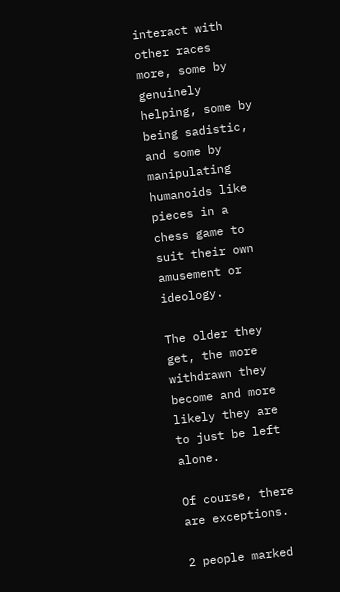interact with other races more, some by genuinely helping, some by being sadistic, and some by manipulating humanoids like pieces in a chess game to suit their own amusement or ideology.

The older they get, the more withdrawn they become and more likely they are to just be left alone.

Of course, there are exceptions.

2 people marked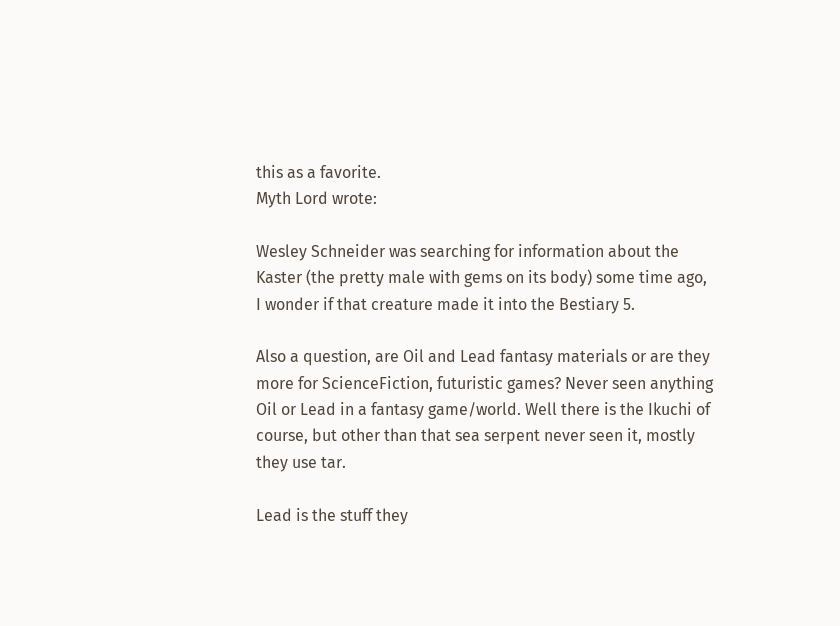this as a favorite.
Myth Lord wrote:

Wesley Schneider was searching for information about the Kaster (the pretty male with gems on its body) some time ago, I wonder if that creature made it into the Bestiary 5.

Also a question, are Oil and Lead fantasy materials or are they more for ScienceFiction, futuristic games? Never seen anything Oil or Lead in a fantasy game/world. Well there is the Ikuchi of course, but other than that sea serpent never seen it, mostly they use tar.

Lead is the stuff they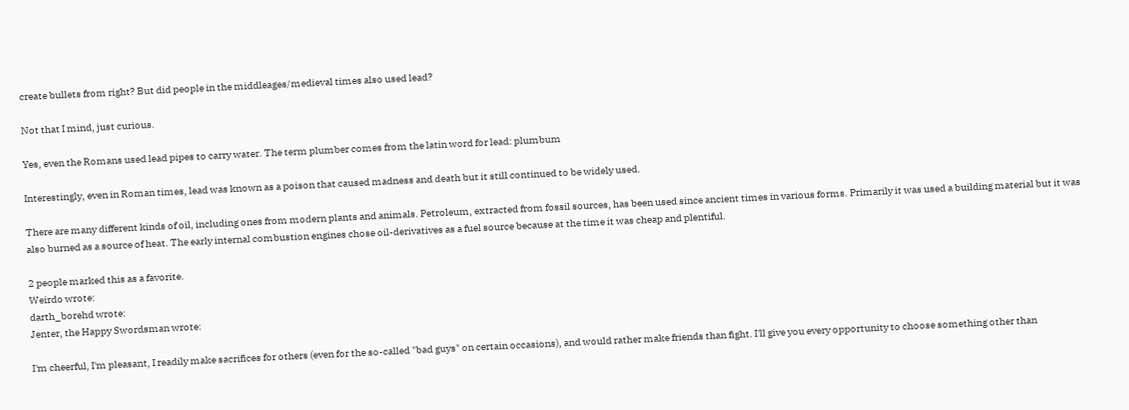create bullets from right? But did people in the middleages/medieval times also used lead?

Not that I mind, just curious.

Yes, even the Romans used lead pipes to carry water. The term plumber comes from the latin word for lead: plumbum

Interestingly, even in Roman times, lead was known as a poison that caused madness and death but it still continued to be widely used.

There are many different kinds of oil, including ones from modern plants and animals. Petroleum, extracted from fossil sources, has been used since ancient times in various forms. Primarily it was used a building material but it was also burned as a source of heat. The early internal combustion engines chose oil-derivatives as a fuel source because at the time it was cheap and plentiful.

2 people marked this as a favorite.
Weirdo wrote:
darth_borehd wrote:
Jenter, the Happy Swordsman wrote:

I'm cheerful, I'm pleasant, I readily make sacrifices for others (even for the so-called "bad guys" on certain occasions), and would rather make friends than fight. I'll give you every opportunity to choose something other than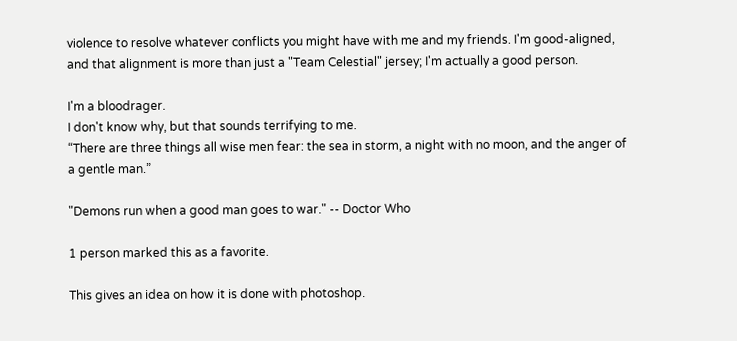violence to resolve whatever conflicts you might have with me and my friends. I'm good-aligned, and that alignment is more than just a "Team Celestial" jersey; I'm actually a good person.

I'm a bloodrager.
I don't know why, but that sounds terrifying to me.
“There are three things all wise men fear: the sea in storm, a night with no moon, and the anger of a gentle man.”

"Demons run when a good man goes to war." -- Doctor Who

1 person marked this as a favorite.

This gives an idea on how it is done with photoshop.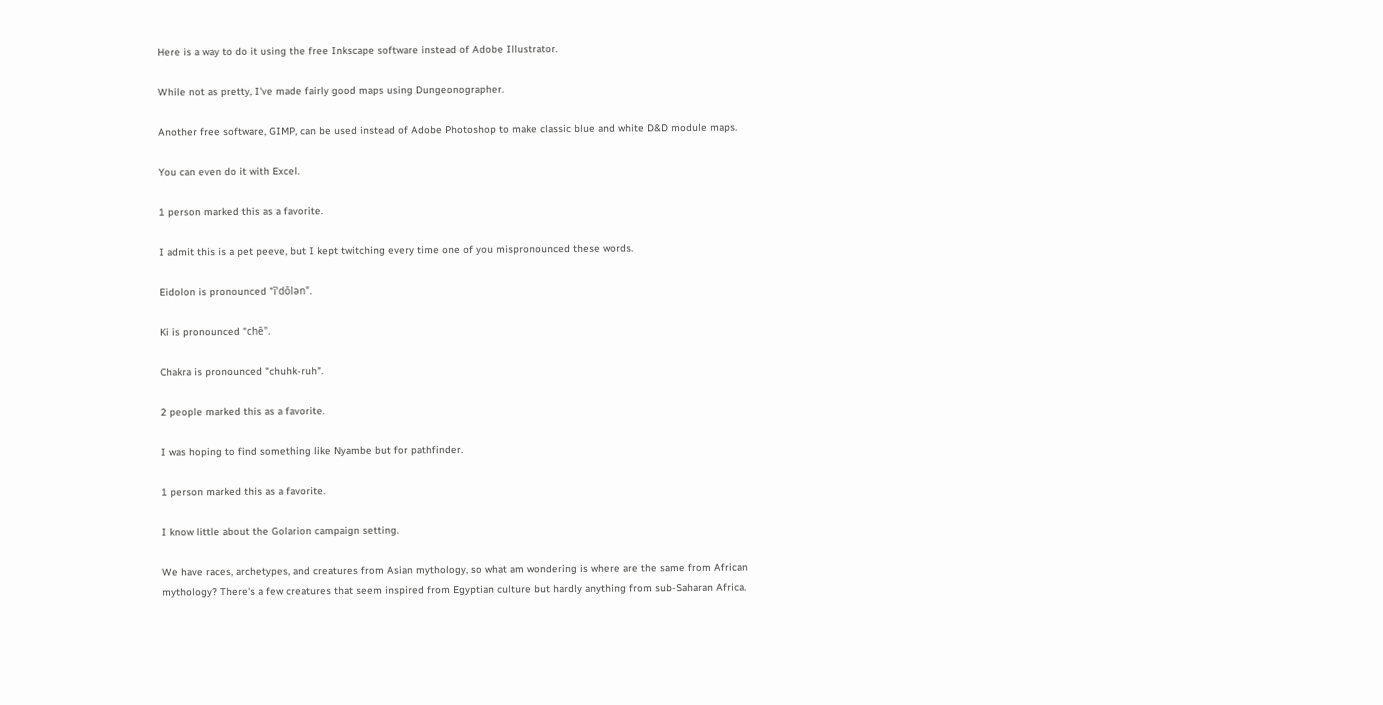Here is a way to do it using the free Inkscape software instead of Adobe Illustrator.

While not as pretty, I've made fairly good maps using Dungeonographer.

Another free software, GIMP, can be used instead of Adobe Photoshop to make classic blue and white D&D module maps.

You can even do it with Excel.

1 person marked this as a favorite.

I admit this is a pet peeve, but I kept twitching every time one of you mispronounced these words.

Eidolon is pronounced "īˈdōlən".

Ki is pronounced "chē".

Chakra is pronounced "chuhk-ruh".

2 people marked this as a favorite.

I was hoping to find something like Nyambe but for pathfinder.

1 person marked this as a favorite.

I know little about the Golarion campaign setting.

We have races, archetypes, and creatures from Asian mythology, so what am wondering is where are the same from African mythology? There's a few creatures that seem inspired from Egyptian culture but hardly anything from sub-Saharan Africa.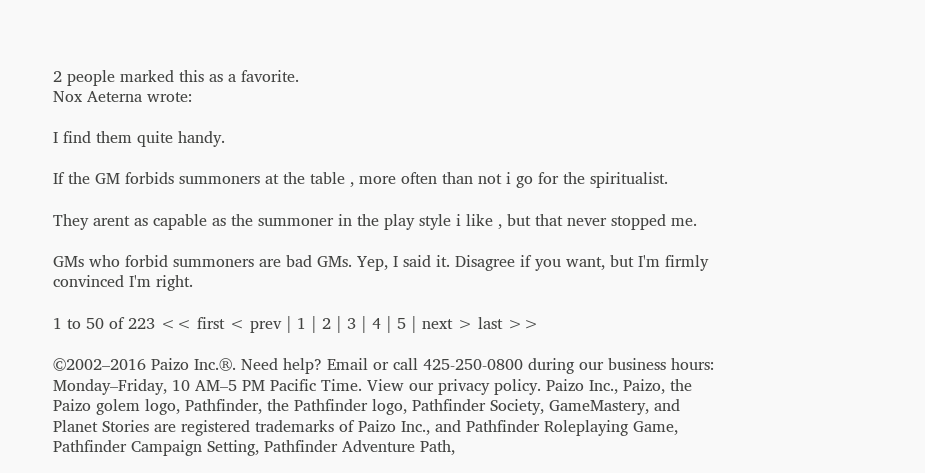2 people marked this as a favorite.
Nox Aeterna wrote:

I find them quite handy.

If the GM forbids summoners at the table , more often than not i go for the spiritualist.

They arent as capable as the summoner in the play style i like , but that never stopped me.

GMs who forbid summoners are bad GMs. Yep, I said it. Disagree if you want, but I'm firmly convinced I'm right.

1 to 50 of 223 << first < prev | 1 | 2 | 3 | 4 | 5 | next > last >>

©2002–2016 Paizo Inc.®. Need help? Email or call 425-250-0800 during our business hours: Monday–Friday, 10 AM–5 PM Pacific Time. View our privacy policy. Paizo Inc., Paizo, the Paizo golem logo, Pathfinder, the Pathfinder logo, Pathfinder Society, GameMastery, and Planet Stories are registered trademarks of Paizo Inc., and Pathfinder Roleplaying Game, Pathfinder Campaign Setting, Pathfinder Adventure Path,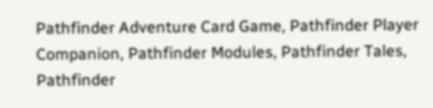Pathfinder Adventure Card Game, Pathfinder Player Companion, Pathfinder Modules, Pathfinder Tales, Pathfinder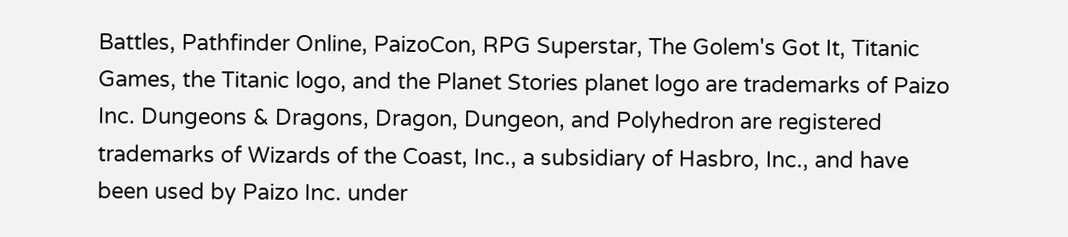Battles, Pathfinder Online, PaizoCon, RPG Superstar, The Golem's Got It, Titanic Games, the Titanic logo, and the Planet Stories planet logo are trademarks of Paizo Inc. Dungeons & Dragons, Dragon, Dungeon, and Polyhedron are registered trademarks of Wizards of the Coast, Inc., a subsidiary of Hasbro, Inc., and have been used by Paizo Inc. under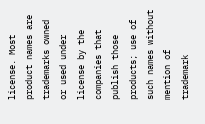license. Most product names are trademarks owned or used under license by the companies that publish those products; use of such names without mention of trademark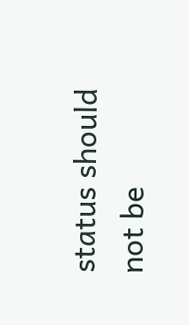status should not be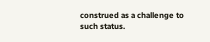construed as a challenge to such status.